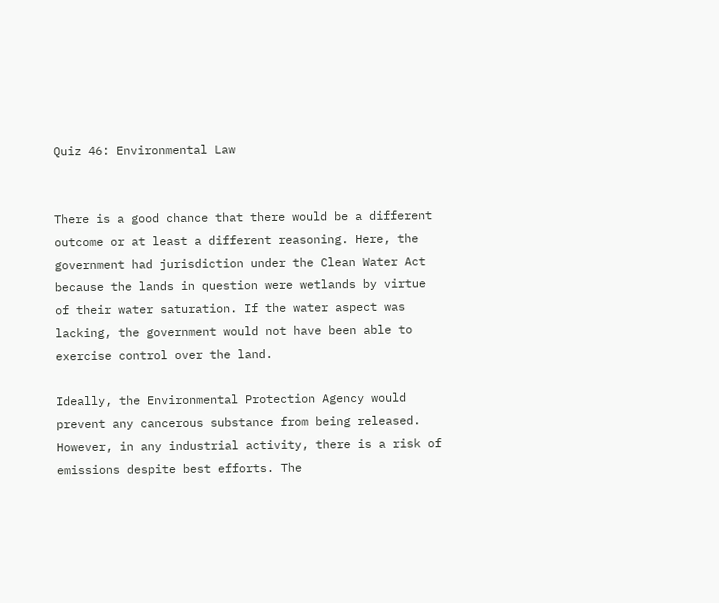Quiz 46: Environmental Law


There is a good chance that there would be a different outcome or at least a different reasoning. Here, the government had jurisdiction under the Clean Water Act because the lands in question were wetlands by virtue of their water saturation. If the water aspect was lacking, the government would not have been able to exercise control over the land.

Ideally, the Environmental Protection Agency would prevent any cancerous substance from being released. However, in any industrial activity, there is a risk of emissions despite best efforts. The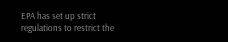EPA has set up strict regulations to restrict the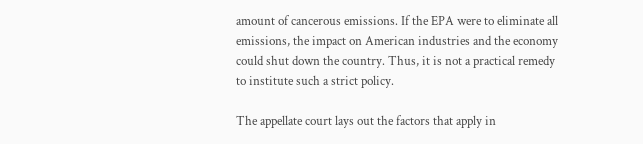amount of cancerous emissions. If the EPA were to eliminate all emissions, the impact on American industries and the economy could shut down the country. Thus, it is not a practical remedy to institute such a strict policy.

The appellate court lays out the factors that apply in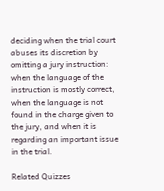deciding when the trial court abuses its discretion by omitting a jury instruction: when the language of the instruction is mostly correct, when the language is not found in the charge given to the jury, and when it is regarding an important issue in the trial.

Related Quizzes